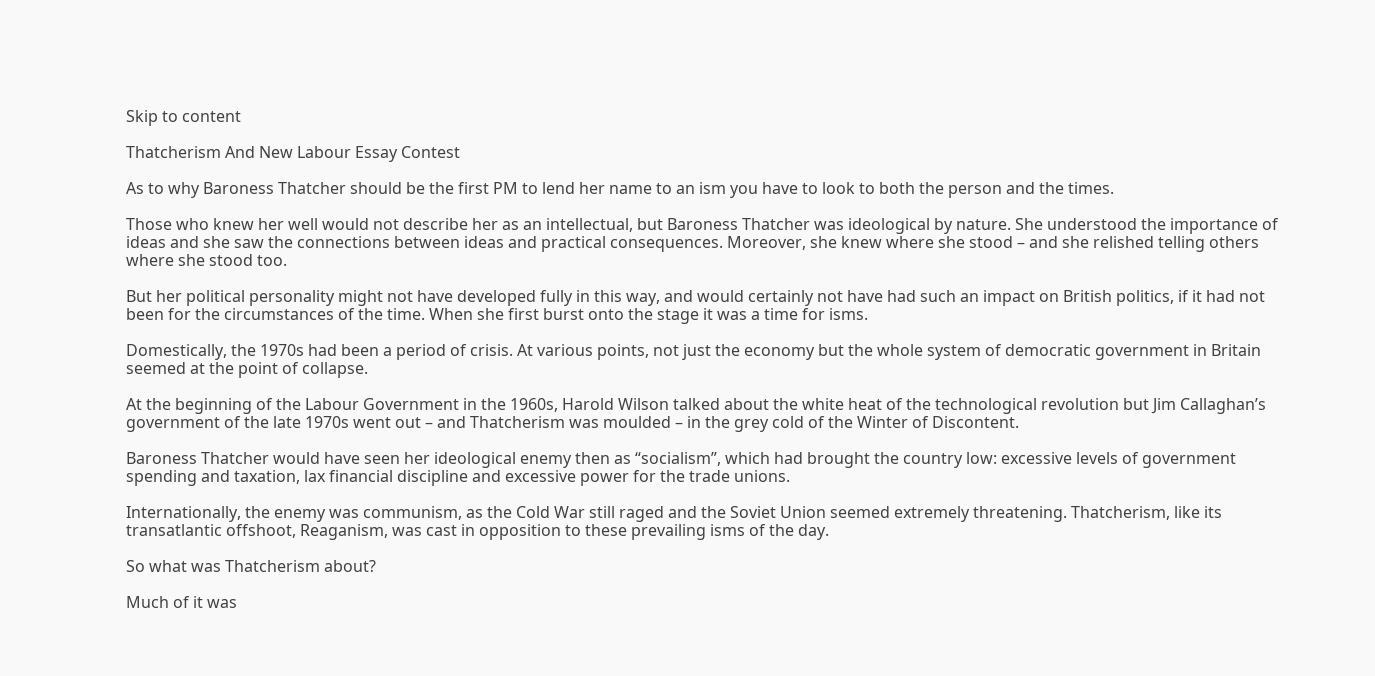Skip to content

Thatcherism And New Labour Essay Contest

As to why Baroness Thatcher should be the first PM to lend her name to an ism you have to look to both the person and the times.

Those who knew her well would not describe her as an intellectual, but Baroness Thatcher was ideological by nature. She understood the importance of ideas and she saw the connections between ideas and practical consequences. Moreover, she knew where she stood – and she relished telling others where she stood too.

But her political personality might not have developed fully in this way, and would certainly not have had such an impact on British politics, if it had not been for the circumstances of the time. When she first burst onto the stage it was a time for isms.

Domestically, the 1970s had been a period of crisis. At various points, not just the economy but the whole system of democratic government in Britain seemed at the point of collapse.

At the beginning of the Labour Government in the 1960s, Harold Wilson talked about the white heat of the technological revolution but Jim Callaghan’s government of the late 1970s went out – and Thatcherism was moulded – in the grey cold of the Winter of Discontent.

Baroness Thatcher would have seen her ideological enemy then as “socialism”, which had brought the country low: excessive levels of government spending and taxation, lax financial discipline and excessive power for the trade unions.

Internationally, the enemy was communism, as the Cold War still raged and the Soviet Union seemed extremely threatening. Thatcherism, like its transatlantic offshoot, Reaganism, was cast in opposition to these prevailing isms of the day.

So what was Thatcherism about?

Much of it was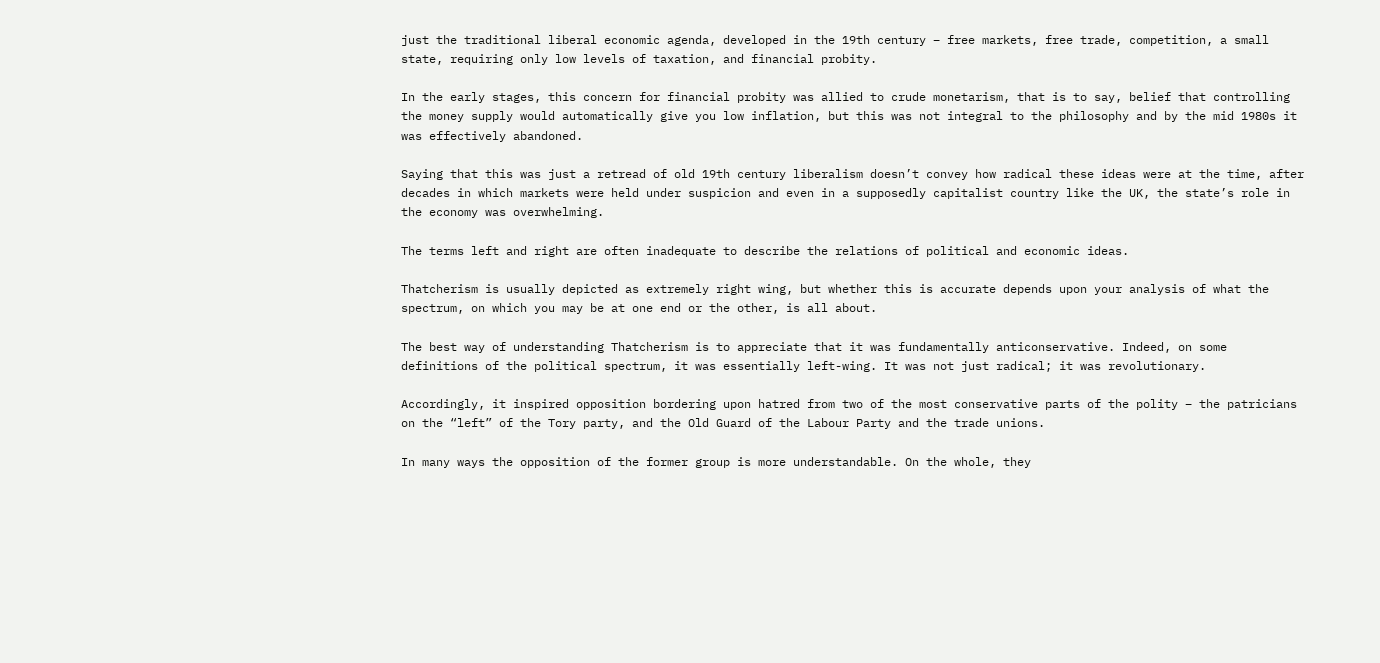just the traditional liberal economic agenda, developed in the 19th century – free markets, free trade, competition, a small state, requiring only low levels of taxation, and financial probity.

In the early stages, this concern for financial probity was allied to crude monetarism, that is to say, belief that controlling the money supply would automatically give you low inflation, but this was not integral to the philosophy and by the mid 1980s it was effectively abandoned.

Saying that this was just a retread of old 19th century liberalism doesn’t convey how radical these ideas were at the time, after decades in which markets were held under suspicion and even in a supposedly capitalist country like the UK, the state’s role in the economy was overwhelming.

The terms left and right are often inadequate to describe the relations of political and economic ideas.

Thatcherism is usually depicted as extremely right wing, but whether this is accurate depends upon your analysis of what the spectrum, on which you may be at one end or the other, is all about.

The best way of understanding Thatcherism is to appreciate that it was fundamentally anticonservative. Indeed, on some definitions of the political spectrum, it was essentially left-wing. It was not just radical; it was revolutionary.

Accordingly, it inspired opposition bordering upon hatred from two of the most conservative parts of the polity – the patricians on the “left” of the Tory party, and the Old Guard of the Labour Party and the trade unions.

In many ways the opposition of the former group is more understandable. On the whole, they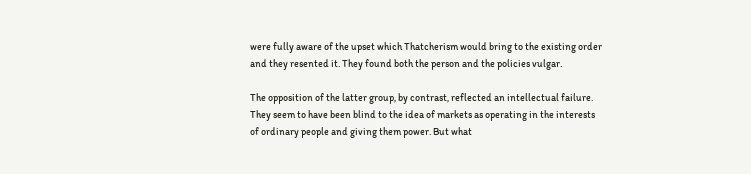were fully aware of the upset which Thatcherism would bring to the existing order and they resented it. They found both the person and the policies vulgar.

The opposition of the latter group, by contrast, reflected an intellectual failure. They seem to have been blind to the idea of markets as operating in the interests of ordinary people and giving them power. But what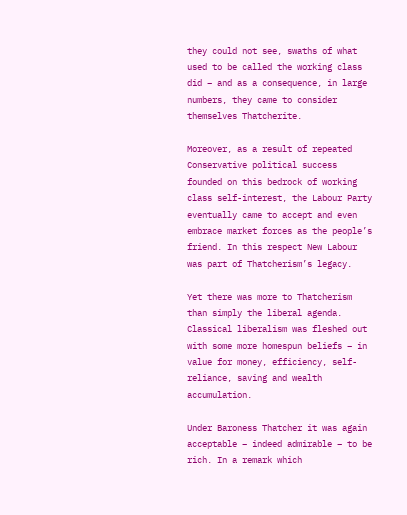they could not see, swaths of what used to be called the working class did – and as a consequence, in large numbers, they came to consider themselves Thatcherite.

Moreover, as a result of repeated Conservative political success founded on this bedrock of working class self-interest, the Labour Party eventually came to accept and even embrace market forces as the people’s friend. In this respect New Labour was part of Thatcherism’s legacy.

Yet there was more to Thatcherism than simply the liberal agenda. Classical liberalism was fleshed out with some more homespun beliefs – in value for money, efficiency, self-reliance, saving and wealth accumulation.

Under Baroness Thatcher it was again acceptable – indeed admirable – to be rich. In a remark which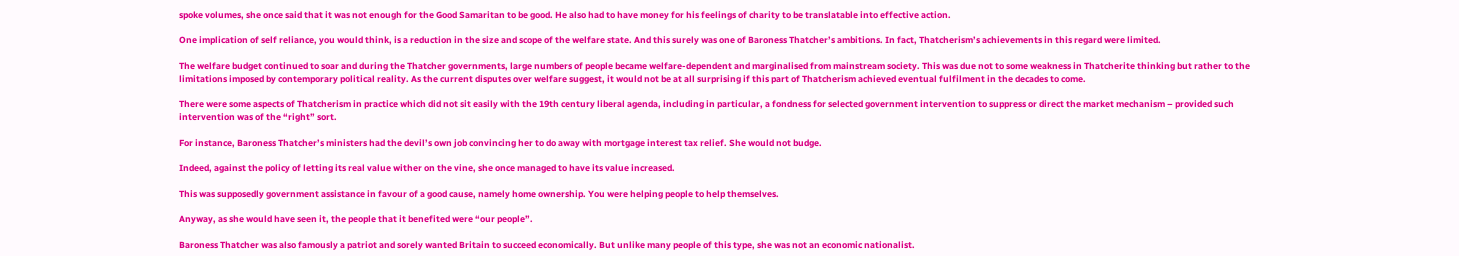spoke volumes, she once said that it was not enough for the Good Samaritan to be good. He also had to have money for his feelings of charity to be translatable into effective action.

One implication of self reliance, you would think, is a reduction in the size and scope of the welfare state. And this surely was one of Baroness Thatcher’s ambitions. In fact, Thatcherism’s achievements in this regard were limited.

The welfare budget continued to soar and during the Thatcher governments, large numbers of people became welfare-dependent and marginalised from mainstream society. This was due not to some weakness in Thatcherite thinking but rather to the limitations imposed by contemporary political reality. As the current disputes over welfare suggest, it would not be at all surprising if this part of Thatcherism achieved eventual fulfilment in the decades to come.

There were some aspects of Thatcherism in practice which did not sit easily with the 19th century liberal agenda, including in particular, a fondness for selected government intervention to suppress or direct the market mechanism – provided such intervention was of the “right” sort.

For instance, Baroness Thatcher’s ministers had the devil’s own job convincing her to do away with mortgage interest tax relief. She would not budge.

Indeed, against the policy of letting its real value wither on the vine, she once managed to have its value increased.

This was supposedly government assistance in favour of a good cause, namely home ownership. You were helping people to help themselves.

Anyway, as she would have seen it, the people that it benefited were “our people”.

Baroness Thatcher was also famously a patriot and sorely wanted Britain to succeed economically. But unlike many people of this type, she was not an economic nationalist.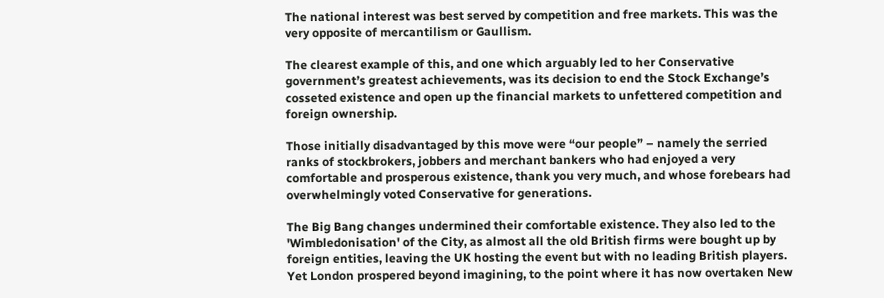The national interest was best served by competition and free markets. This was the very opposite of mercantilism or Gaullism.

The clearest example of this, and one which arguably led to her Conservative government’s greatest achievements, was its decision to end the Stock Exchange’s cosseted existence and open up the financial markets to unfettered competition and foreign ownership.

Those initially disadvantaged by this move were “our people” – namely the serried ranks of stockbrokers, jobbers and merchant bankers who had enjoyed a very comfortable and prosperous existence, thank you very much, and whose forebears had overwhelmingly voted Conservative for generations.

The Big Bang changes undermined their comfortable existence. They also led to the 'Wimbledonisation' of the City, as almost all the old British firms were bought up by foreign entities, leaving the UK hosting the event but with no leading British players. Yet London prospered beyond imagining, to the point where it has now overtaken New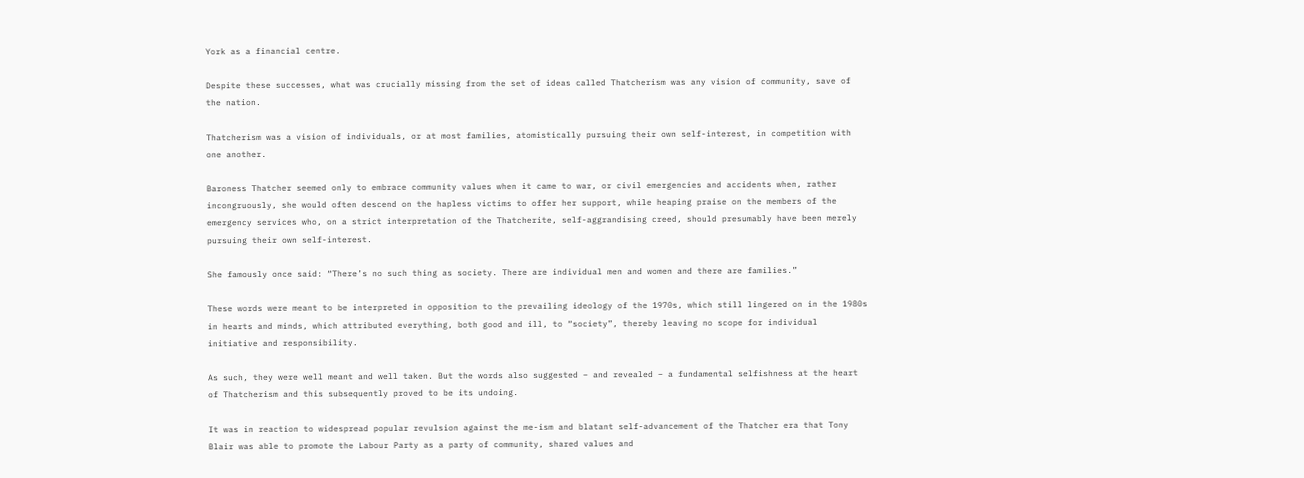York as a financial centre.

Despite these successes, what was crucially missing from the set of ideas called Thatcherism was any vision of community, save of the nation.

Thatcherism was a vision of individuals, or at most families, atomistically pursuing their own self-interest, in competition with one another.

Baroness Thatcher seemed only to embrace community values when it came to war, or civil emergencies and accidents when, rather incongruously, she would often descend on the hapless victims to offer her support, while heaping praise on the members of the emergency services who, on a strict interpretation of the Thatcherite, self-aggrandising creed, should presumably have been merely pursuing their own self-interest.

She famously once said: “There’s no such thing as society. There are individual men and women and there are families.”

These words were meant to be interpreted in opposition to the prevailing ideology of the 1970s, which still lingered on in the 1980s in hearts and minds, which attributed everything, both good and ill, to “society”, thereby leaving no scope for individual initiative and responsibility.

As such, they were well meant and well taken. But the words also suggested – and revealed – a fundamental selfishness at the heart of Thatcherism and this subsequently proved to be its undoing.

It was in reaction to widespread popular revulsion against the me-ism and blatant self-advancement of the Thatcher era that Tony Blair was able to promote the Labour Party as a party of community, shared values and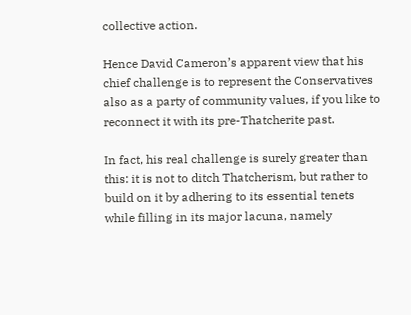collective action.

Hence David Cameron’s apparent view that his chief challenge is to represent the Conservatives also as a party of community values, if you like to reconnect it with its pre-Thatcherite past.

In fact, his real challenge is surely greater than this: it is not to ditch Thatcherism, but rather to build on it by adhering to its essential tenets while filling in its major lacuna, namely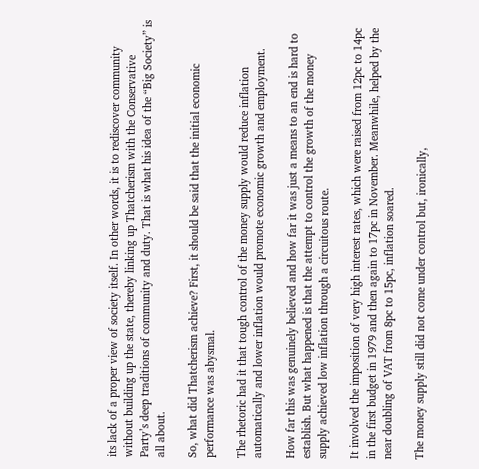its lack of a proper view of society itself. In other words, it is to rediscover community without building up the state, thereby linking up Thatcherism with the Conservative Party’s deep traditions of community and duty. That is what his idea of the “Big Society” is all about.

So, what did Thatcherism achieve? First, it should be said that the initial economic performance was abysmal.

The rhetoric had it that tough control of the money supply would reduce inflation automatically and lower inflation would promote economic growth and employment.

How far this was genuinely believed and how far it was just a means to an end is hard to establish. But what happened is that the attempt to control the growth of the money supply achieved low inflation through a circuitous route.

It involved the imposition of very high interest rates, which were raised from 12pc to 14pc in the first budget in 1979 and then again to 17pc in November. Meanwhile, helped by the near doubling of VAT from 8pc to 15pc, inflation soared.

The money supply still did not come under control but, ironically,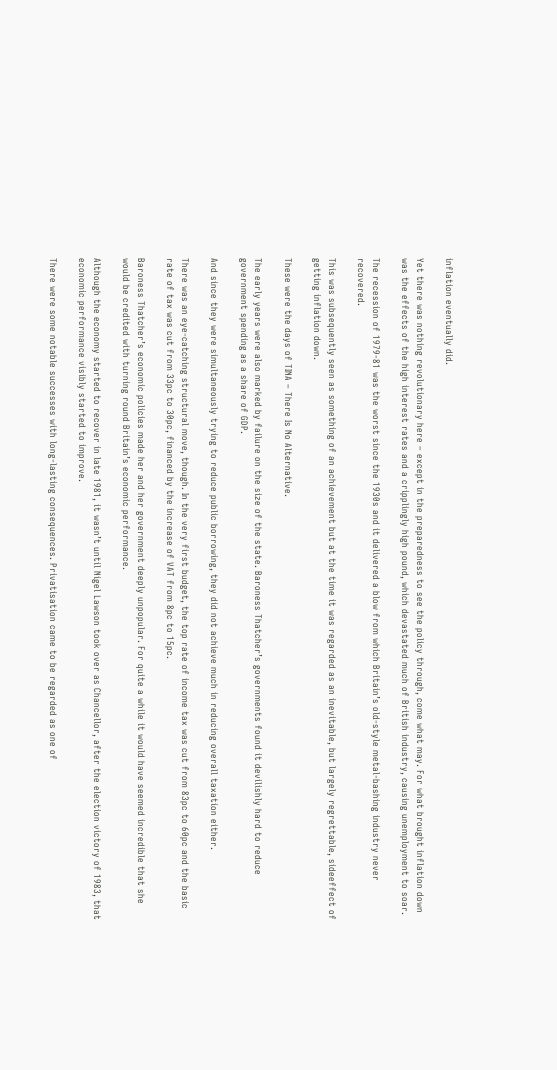inflation eventually did.

Yet there was nothing revolutionary here – except in the preparedness to see the policy through, come what may. For what brought inflation down was the effects of the high interest rates and a cripplingly high pound, which devastated much of British industry, causing unemployment to soar.

The recession of 1979-81 was the worst since the 1930s and it delivered a blow from which Britain’s old-style metal-bashing industry never recovered.

This was subsequently seen as something of an achievement but at the time it was regarded as an inevitable, but largely regrettable, sideeffect of getting inflation down.

These were the days of TINA – There Is No Alternative.

The early years were also marked by failure on the size of the state. Baroness Thatcher’s governments found it devilishly hard to reduce government spending as a share of GDP.

And since they were simultaneously trying to reduce public borrowing, they did not achieve much in reducing overall taxation either.

There was an eye-catching structural move, though. In the very first budget, the top rate of income tax was cut from 83pc to 60pc and the basic rate of tax was cut from 33pc to 30pc, financed by the increase of VAT from 8pc to 15pc.

Baroness Thatcher’s economic policies made her and her government deeply unpopular. For quite a while it would have seemed incredible that she would be credited with turning round Britain’s economic performance.

Although the economy started to recover in late 1981, it wasn’t until Nigel Lawson took over as Chancellor, after the election victory of 1983, that economic performance visibly started to improve.

There were some notable successes with long-lasting consequences. Privatisation came to be regarded as one of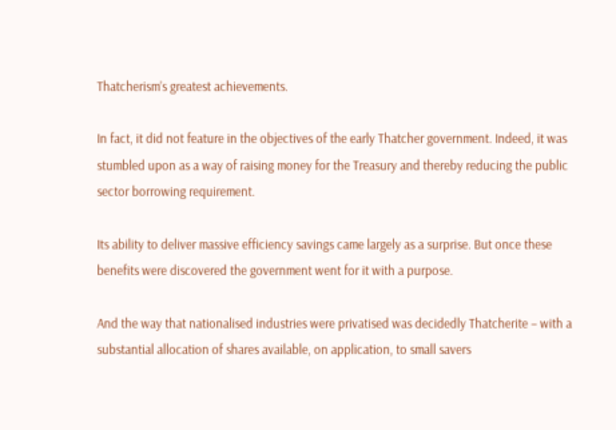Thatcherism’s greatest achievements.

In fact, it did not feature in the objectives of the early Thatcher government. Indeed, it was stumbled upon as a way of raising money for the Treasury and thereby reducing the public sector borrowing requirement.

Its ability to deliver massive efficiency savings came largely as a surprise. But once these benefits were discovered the government went for it with a purpose.

And the way that nationalised industries were privatised was decidedly Thatcherite – with a substantial allocation of shares available, on application, to small savers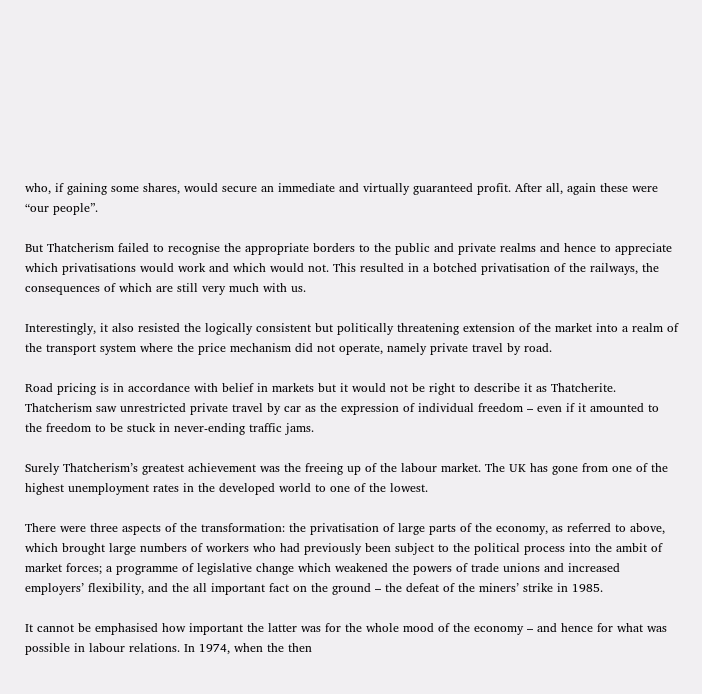who, if gaining some shares, would secure an immediate and virtually guaranteed profit. After all, again these were “our people”.

But Thatcherism failed to recognise the appropriate borders to the public and private realms and hence to appreciate which privatisations would work and which would not. This resulted in a botched privatisation of the railways, the consequences of which are still very much with us.

Interestingly, it also resisted the logically consistent but politically threatening extension of the market into a realm of the transport system where the price mechanism did not operate, namely private travel by road.

Road pricing is in accordance with belief in markets but it would not be right to describe it as Thatcherite. Thatcherism saw unrestricted private travel by car as the expression of individual freedom – even if it amounted to the freedom to be stuck in never-ending traffic jams.

Surely Thatcherism’s greatest achievement was the freeing up of the labour market. The UK has gone from one of the highest unemployment rates in the developed world to one of the lowest.

There were three aspects of the transformation: the privatisation of large parts of the economy, as referred to above, which brought large numbers of workers who had previously been subject to the political process into the ambit of market forces; a programme of legislative change which weakened the powers of trade unions and increased employers’ flexibility, and the all important fact on the ground – the defeat of the miners’ strike in 1985.

It cannot be emphasised how important the latter was for the whole mood of the economy – and hence for what was possible in labour relations. In 1974, when the then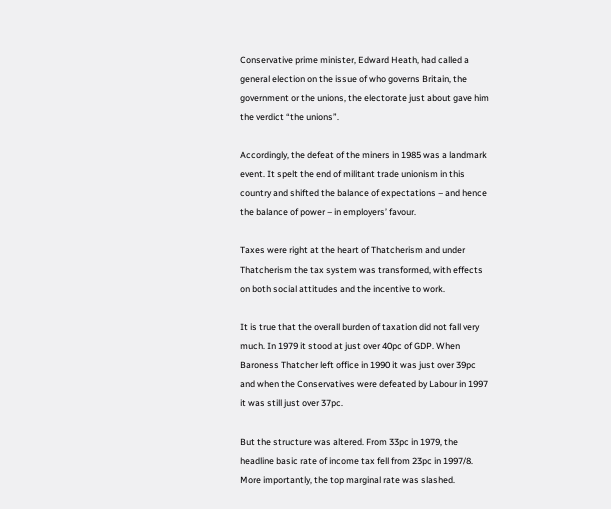Conservative prime minister, Edward Heath, had called a general election on the issue of who governs Britain, the government or the unions, the electorate just about gave him the verdict “the unions”.

Accordingly, the defeat of the miners in 1985 was a landmark event. It spelt the end of militant trade unionism in this country and shifted the balance of expectations – and hence the balance of power – in employers’ favour.

Taxes were right at the heart of Thatcherism and under Thatcherism the tax system was transformed, with effects on both social attitudes and the incentive to work.

It is true that the overall burden of taxation did not fall very much. In 1979 it stood at just over 40pc of GDP. When Baroness Thatcher left office in 1990 it was just over 39pc and when the Conservatives were defeated by Labour in 1997 it was still just over 37pc.

But the structure was altered. From 33pc in 1979, the headline basic rate of income tax fell from 23pc in 1997/8. More importantly, the top marginal rate was slashed.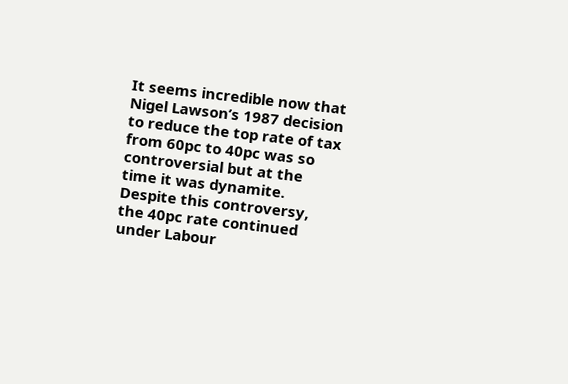It seems incredible now that Nigel Lawson’s 1987 decision to reduce the top rate of tax from 60pc to 40pc was so controversial but at the time it was dynamite. Despite this controversy, the 40pc rate continued under Labour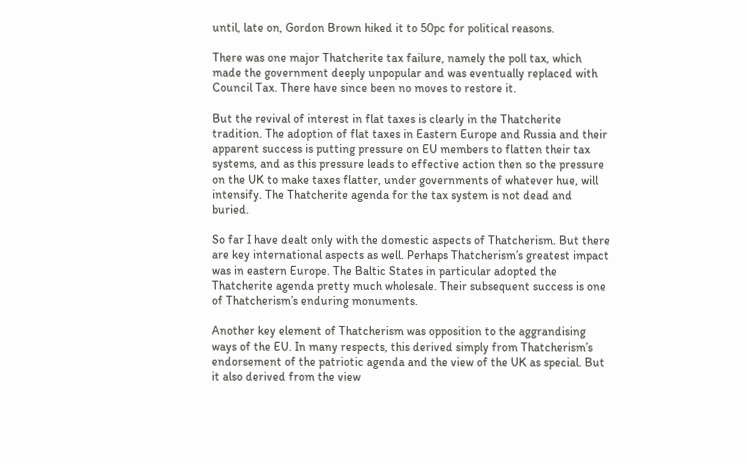until, late on, Gordon Brown hiked it to 50pc for political reasons.

There was one major Thatcherite tax failure, namely the poll tax, which made the government deeply unpopular and was eventually replaced with Council Tax. There have since been no moves to restore it.

But the revival of interest in flat taxes is clearly in the Thatcherite tradition. The adoption of flat taxes in Eastern Europe and Russia and their apparent success is putting pressure on EU members to flatten their tax systems, and as this pressure leads to effective action then so the pressure on the UK to make taxes flatter, under governments of whatever hue, will intensify. The Thatcherite agenda for the tax system is not dead and buried.

So far I have dealt only with the domestic aspects of Thatcherism. But there are key international aspects as well. Perhaps Thatcherism’s greatest impact was in eastern Europe. The Baltic States in particular adopted the Thatcherite agenda pretty much wholesale. Their subsequent success is one of Thatcherism’s enduring monuments.

Another key element of Thatcherism was opposition to the aggrandising ways of the EU. In many respects, this derived simply from Thatcherism’s endorsement of the patriotic agenda and the view of the UK as special. But it also derived from the view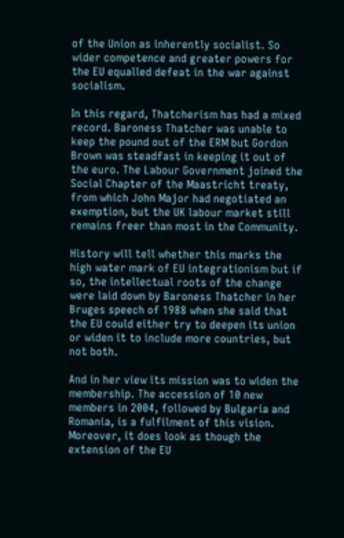of the Union as inherently socialist. So wider competence and greater powers for the EU equalled defeat in the war against socialism.

In this regard, Thatcherism has had a mixed record. Baroness Thatcher was unable to keep the pound out of the ERM but Gordon Brown was steadfast in keeping it out of the euro. The Labour Government joined the Social Chapter of the Maastricht treaty, from which John Major had negotiated an exemption, but the UK labour market still remains freer than most in the Community.

History will tell whether this marks the high water mark of EU integrationism but if so, the intellectual roots of the change were laid down by Baroness Thatcher in her Bruges speech of 1988 when she said that the EU could either try to deepen its union or widen it to include more countries, but not both.

And in her view its mission was to widen the membership. The accession of 10 new members in 2004, followed by Bulgaria and Romania, is a fulfilment of this vision. Moreover, it does look as though the extension of the EU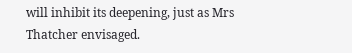will inhibit its deepening, just as Mrs Thatcher envisaged.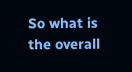So what is the overall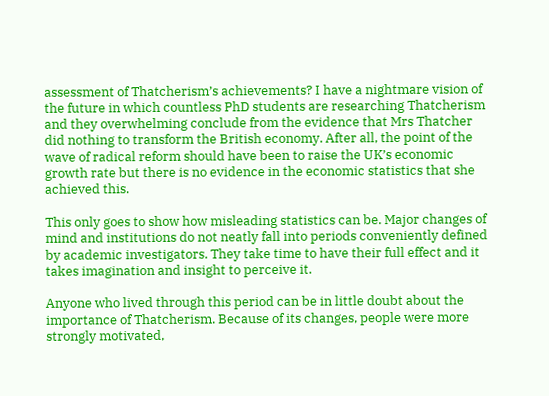assessment of Thatcherism’s achievements? I have a nightmare vision of the future in which countless PhD students are researching Thatcherism and they overwhelming conclude from the evidence that Mrs Thatcher did nothing to transform the British economy. After all, the point of the wave of radical reform should have been to raise the UK’s economic growth rate but there is no evidence in the economic statistics that she achieved this.

This only goes to show how misleading statistics can be. Major changes of mind and institutions do not neatly fall into periods conveniently defined by academic investigators. They take time to have their full effect and it takes imagination and insight to perceive it.

Anyone who lived through this period can be in little doubt about the importance of Thatcherism. Because of its changes, people were more strongly motivated,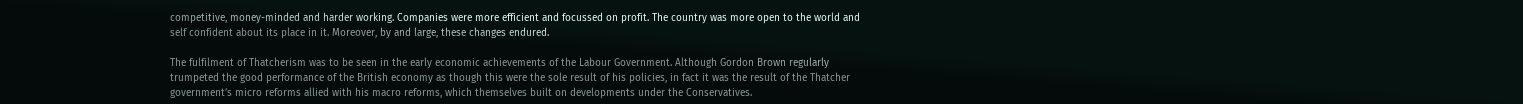competitive, money-minded and harder working. Companies were more efficient and focussed on profit. The country was more open to the world and self confident about its place in it. Moreover, by and large, these changes endured.

The fulfilment of Thatcherism was to be seen in the early economic achievements of the Labour Government. Although Gordon Brown regularly trumpeted the good performance of the British economy as though this were the sole result of his policies, in fact it was the result of the Thatcher government’s micro reforms allied with his macro reforms, which themselves built on developments under the Conservatives.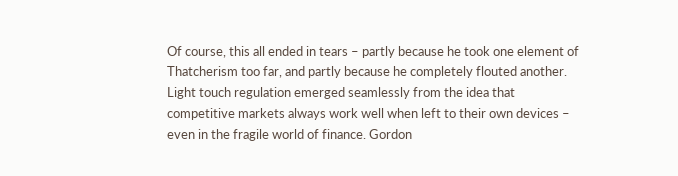Of course, this all ended in tears – partly because he took one element of Thatcherism too far, and partly because he completely flouted another. Light touch regulation emerged seamlessly from the idea that competitive markets always work well when left to their own devices – even in the fragile world of finance. Gordon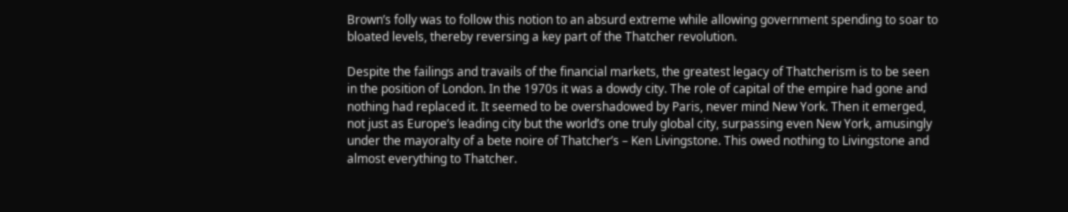Brown’s folly was to follow this notion to an absurd extreme while allowing government spending to soar to bloated levels, thereby reversing a key part of the Thatcher revolution.

Despite the failings and travails of the financial markets, the greatest legacy of Thatcherism is to be seen in the position of London. In the 1970s it was a dowdy city. The role of capital of the empire had gone and nothing had replaced it. It seemed to be overshadowed by Paris, never mind New York. Then it emerged, not just as Europe’s leading city but the world’s one truly global city, surpassing even New York, amusingly under the mayoralty of a bete noire of Thatcher’s – Ken Livingstone. This owed nothing to Livingstone and almost everything to Thatcher.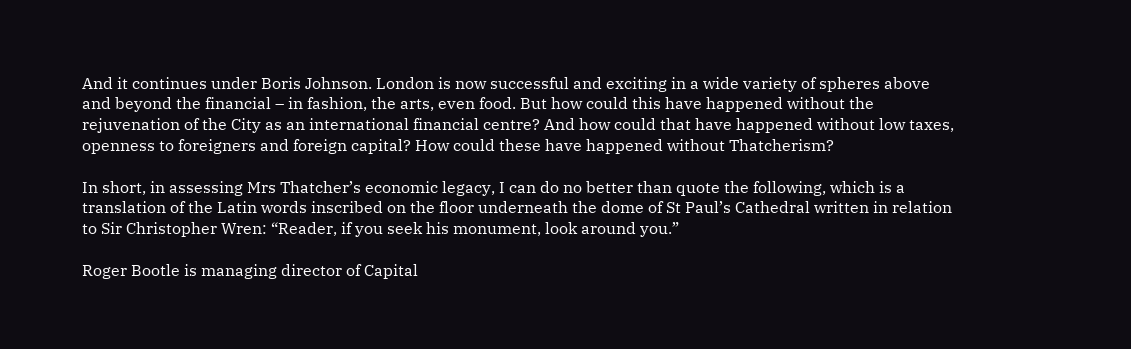And it continues under Boris Johnson. London is now successful and exciting in a wide variety of spheres above and beyond the financial – in fashion, the arts, even food. But how could this have happened without the rejuvenation of the City as an international financial centre? And how could that have happened without low taxes, openness to foreigners and foreign capital? How could these have happened without Thatcherism?

In short, in assessing Mrs Thatcher’s economic legacy, I can do no better than quote the following, which is a translation of the Latin words inscribed on the floor underneath the dome of St Paul’s Cathedral written in relation to Sir Christopher Wren: “Reader, if you seek his monument, look around you.”

Roger Bootle is managing director of Capital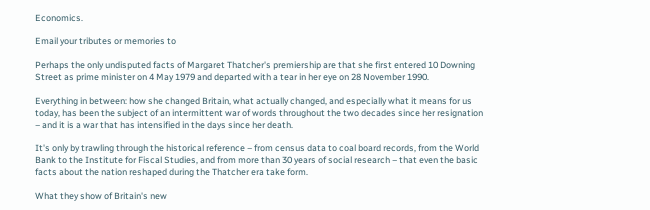Economics.

Email your tributes or memories to

Perhaps the only undisputed facts of Margaret Thatcher's premiership are that she first entered 10 Downing Street as prime minister on 4 May 1979 and departed with a tear in her eye on 28 November 1990.

Everything in between: how she changed Britain, what actually changed, and especially what it means for us today, has been the subject of an intermittent war of words throughout the two decades since her resignation – and it is a war that has intensified in the days since her death.

It's only by trawling through the historical reference – from census data to coal board records, from the World Bank to the Institute for Fiscal Studies, and from more than 30 years of social research – that even the basic facts about the nation reshaped during the Thatcher era take form.

What they show of Britain's new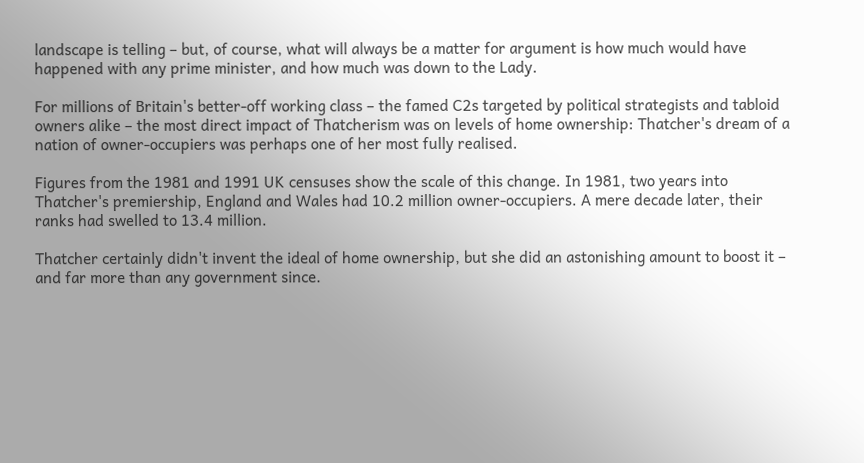landscape is telling – but, of course, what will always be a matter for argument is how much would have happened with any prime minister, and how much was down to the Lady.

For millions of Britain's better-off working class – the famed C2s targeted by political strategists and tabloid owners alike – the most direct impact of Thatcherism was on levels of home ownership: Thatcher's dream of a nation of owner-occupiers was perhaps one of her most fully realised.

Figures from the 1981 and 1991 UK censuses show the scale of this change. In 1981, two years into Thatcher's premiership, England and Wales had 10.2 million owner-occupiers. A mere decade later, their ranks had swelled to 13.4 million.

Thatcher certainly didn't invent the ideal of home ownership, but she did an astonishing amount to boost it – and far more than any government since.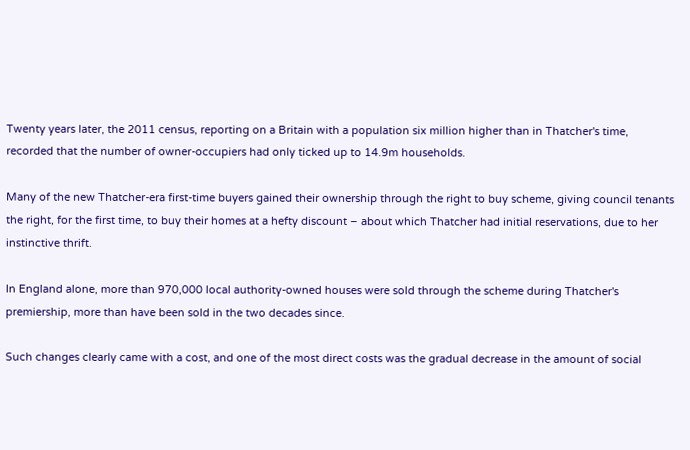Twenty years later, the 2011 census, reporting on a Britain with a population six million higher than in Thatcher's time, recorded that the number of owner-occupiers had only ticked up to 14.9m households.

Many of the new Thatcher-era first-time buyers gained their ownership through the right to buy scheme, giving council tenants the right, for the first time, to buy their homes at a hefty discount – about which Thatcher had initial reservations, due to her instinctive thrift.

In England alone, more than 970,000 local authority-owned houses were sold through the scheme during Thatcher's premiership, more than have been sold in the two decades since.

Such changes clearly came with a cost, and one of the most direct costs was the gradual decrease in the amount of social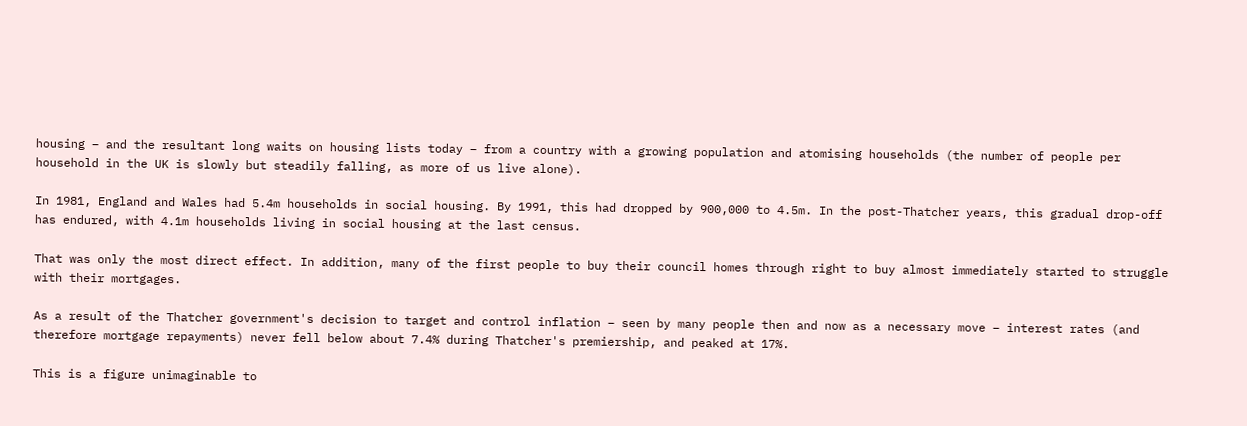housing – and the resultant long waits on housing lists today – from a country with a growing population and atomising households (the number of people per household in the UK is slowly but steadily falling, as more of us live alone).

In 1981, England and Wales had 5.4m households in social housing. By 1991, this had dropped by 900,000 to 4.5m. In the post-Thatcher years, this gradual drop-off has endured, with 4.1m households living in social housing at the last census.

That was only the most direct effect. In addition, many of the first people to buy their council homes through right to buy almost immediately started to struggle with their mortgages.

As a result of the Thatcher government's decision to target and control inflation – seen by many people then and now as a necessary move – interest rates (and therefore mortgage repayments) never fell below about 7.4% during Thatcher's premiership, and peaked at 17%.

This is a figure unimaginable to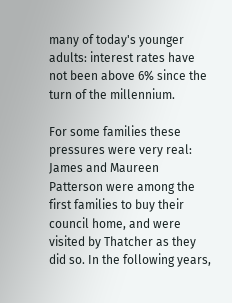many of today's younger adults: interest rates have not been above 6% since the turn of the millennium.

For some families these pressures were very real: James and Maureen Patterson were among the first families to buy their council home, and were visited by Thatcher as they did so. In the following years,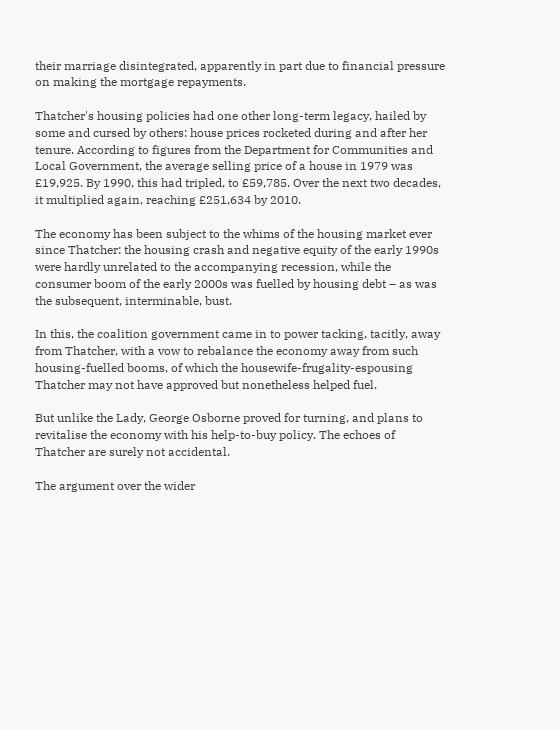their marriage disintegrated, apparently in part due to financial pressure on making the mortgage repayments.

Thatcher's housing policies had one other long-term legacy, hailed by some and cursed by others: house prices rocketed during and after her tenure. According to figures from the Department for Communities and Local Government, the average selling price of a house in 1979 was £19,925. By 1990, this had tripled, to £59,785. Over the next two decades, it multiplied again, reaching £251,634 by 2010.

The economy has been subject to the whims of the housing market ever since Thatcher: the housing crash and negative equity of the early 1990s were hardly unrelated to the accompanying recession, while the consumer boom of the early 2000s was fuelled by housing debt – as was the subsequent, interminable, bust.

In this, the coalition government came in to power tacking, tacitly, away from Thatcher, with a vow to rebalance the economy away from such housing-fuelled booms, of which the housewife-frugality-espousing Thatcher may not have approved but nonetheless helped fuel.

But unlike the Lady, George Osborne proved for turning, and plans to revitalise the economy with his help-to-buy policy. The echoes of Thatcher are surely not accidental.

The argument over the wider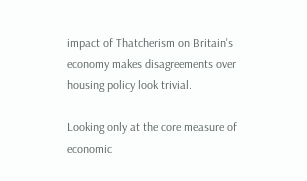impact of Thatcherism on Britain's economy makes disagreements over housing policy look trivial.

Looking only at the core measure of economic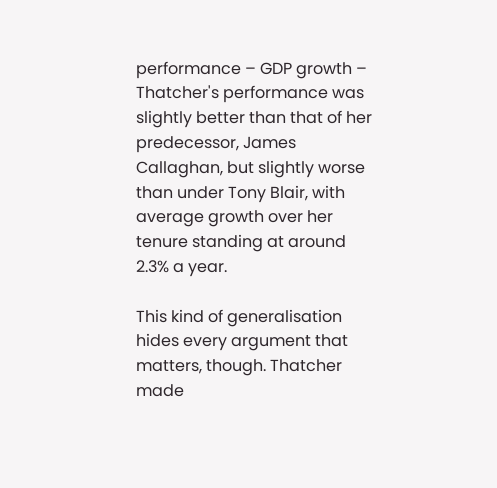performance – GDP growth – Thatcher's performance was slightly better than that of her predecessor, James Callaghan, but slightly worse than under Tony Blair, with average growth over her tenure standing at around 2.3% a year.

This kind of generalisation hides every argument that matters, though. Thatcher made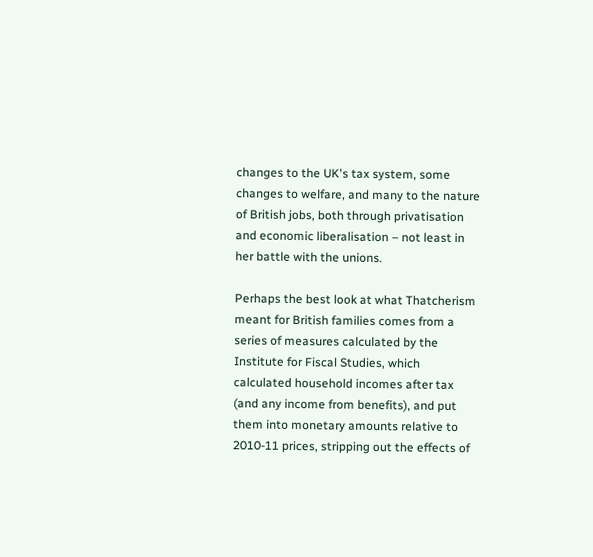changes to the UK's tax system, some changes to welfare, and many to the nature of British jobs, both through privatisation and economic liberalisation – not least in her battle with the unions.

Perhaps the best look at what Thatcherism meant for British families comes from a series of measures calculated by the Institute for Fiscal Studies, which calculated household incomes after tax (and any income from benefits), and put them into monetary amounts relative to 2010-11 prices, stripping out the effects of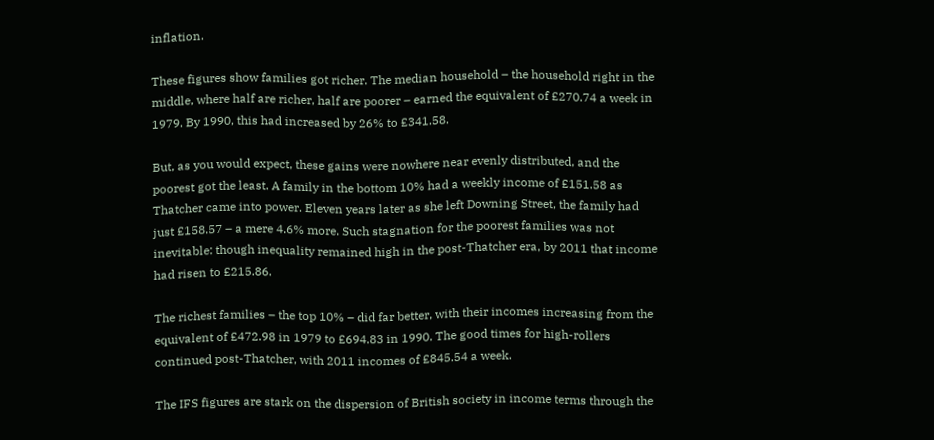inflation.

These figures show families got richer. The median household – the household right in the middle, where half are richer, half are poorer – earned the equivalent of £270.74 a week in 1979. By 1990, this had increased by 26% to £341.58.

But, as you would expect, these gains were nowhere near evenly distributed, and the poorest got the least. A family in the bottom 10% had a weekly income of £151.58 as Thatcher came into power. Eleven years later as she left Downing Street, the family had just £158.57 – a mere 4.6% more. Such stagnation for the poorest families was not inevitable: though inequality remained high in the post-Thatcher era, by 2011 that income had risen to £215.86.

The richest families – the top 10% – did far better, with their incomes increasing from the equivalent of £472.98 in 1979 to £694.83 in 1990. The good times for high-rollers continued post-Thatcher, with 2011 incomes of £845.54 a week.

The IFS figures are stark on the dispersion of British society in income terms through the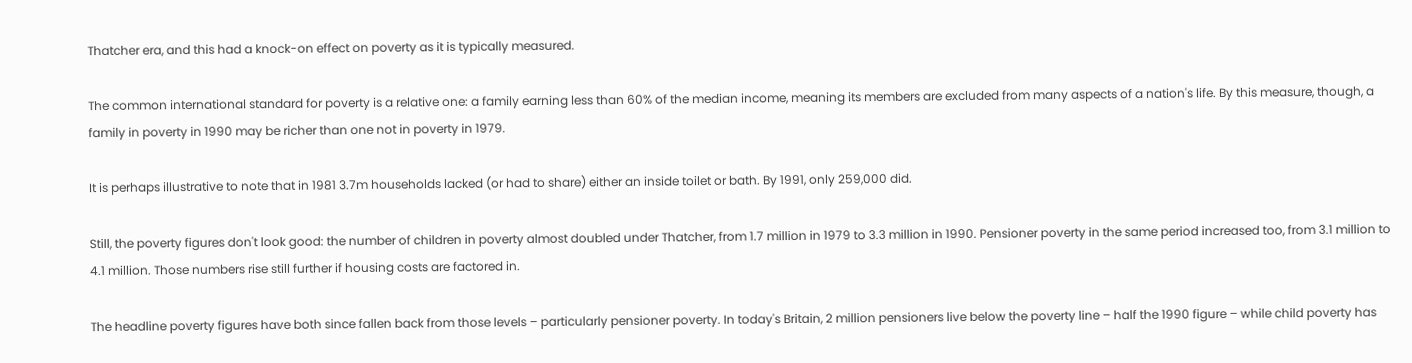Thatcher era, and this had a knock-on effect on poverty as it is typically measured.

The common international standard for poverty is a relative one: a family earning less than 60% of the median income, meaning its members are excluded from many aspects of a nation's life. By this measure, though, a family in poverty in 1990 may be richer than one not in poverty in 1979.

It is perhaps illustrative to note that in 1981 3.7m households lacked (or had to share) either an inside toilet or bath. By 1991, only 259,000 did.

Still, the poverty figures don't look good: the number of children in poverty almost doubled under Thatcher, from 1.7 million in 1979 to 3.3 million in 1990. Pensioner poverty in the same period increased too, from 3.1 million to 4.1 million. Those numbers rise still further if housing costs are factored in.

The headline poverty figures have both since fallen back from those levels – particularly pensioner poverty. In today's Britain, 2 million pensioners live below the poverty line – half the 1990 figure – while child poverty has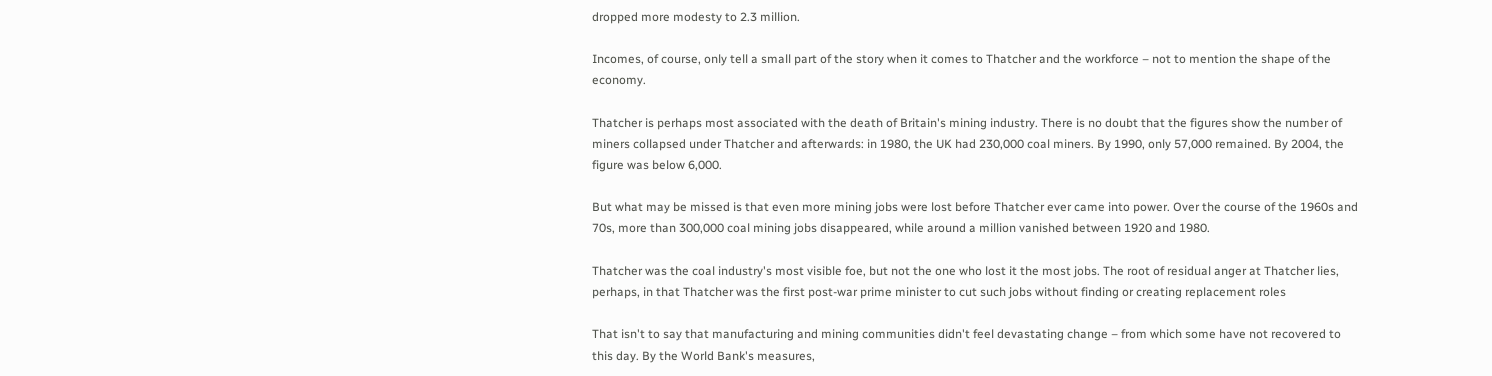dropped more modesty to 2.3 million.

Incomes, of course, only tell a small part of the story when it comes to Thatcher and the workforce – not to mention the shape of the economy.

Thatcher is perhaps most associated with the death of Britain's mining industry. There is no doubt that the figures show the number of miners collapsed under Thatcher and afterwards: in 1980, the UK had 230,000 coal miners. By 1990, only 57,000 remained. By 2004, the figure was below 6,000.

But what may be missed is that even more mining jobs were lost before Thatcher ever came into power. Over the course of the 1960s and 70s, more than 300,000 coal mining jobs disappeared, while around a million vanished between 1920 and 1980.

Thatcher was the coal industry's most visible foe, but not the one who lost it the most jobs. The root of residual anger at Thatcher lies, perhaps, in that Thatcher was the first post-war prime minister to cut such jobs without finding or creating replacement roles

That isn't to say that manufacturing and mining communities didn't feel devastating change – from which some have not recovered to this day. By the World Bank's measures,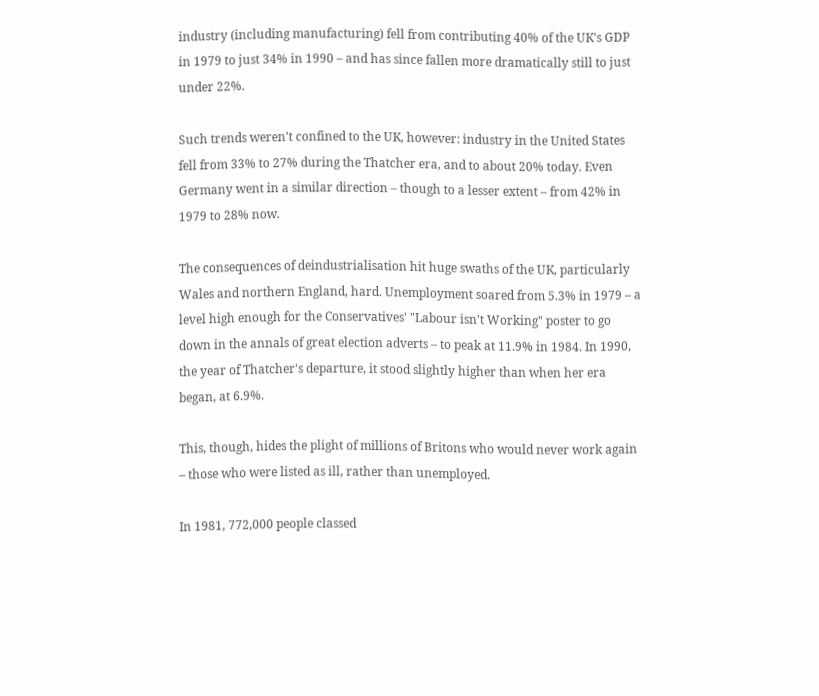industry (including manufacturing) fell from contributing 40% of the UK's GDP in 1979 to just 34% in 1990 – and has since fallen more dramatically still to just under 22%.

Such trends weren't confined to the UK, however: industry in the United States fell from 33% to 27% during the Thatcher era, and to about 20% today. Even Germany went in a similar direction – though to a lesser extent – from 42% in 1979 to 28% now.

The consequences of deindustrialisation hit huge swaths of the UK, particularly Wales and northern England, hard. Unemployment soared from 5.3% in 1979 – a level high enough for the Conservatives' "Labour isn't Working" poster to go down in the annals of great election adverts – to peak at 11.9% in 1984. In 1990, the year of Thatcher's departure, it stood slightly higher than when her era began, at 6.9%.

This, though, hides the plight of millions of Britons who would never work again – those who were listed as ill, rather than unemployed.

In 1981, 772,000 people classed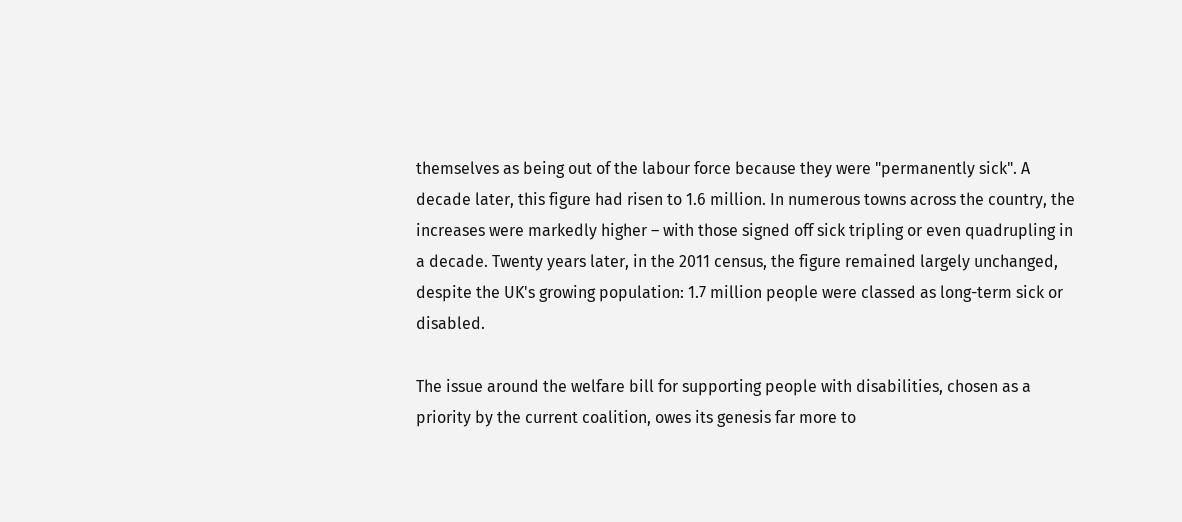themselves as being out of the labour force because they were "permanently sick". A decade later, this figure had risen to 1.6 million. In numerous towns across the country, the increases were markedly higher – with those signed off sick tripling or even quadrupling in a decade. Twenty years later, in the 2011 census, the figure remained largely unchanged, despite the UK's growing population: 1.7 million people were classed as long-term sick or disabled.

The issue around the welfare bill for supporting people with disabilities, chosen as a priority by the current coalition, owes its genesis far more to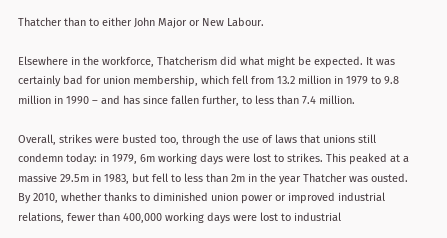Thatcher than to either John Major or New Labour.

Elsewhere in the workforce, Thatcherism did what might be expected. It was certainly bad for union membership, which fell from 13.2 million in 1979 to 9.8 million in 1990 – and has since fallen further, to less than 7.4 million.

Overall, strikes were busted too, through the use of laws that unions still condemn today: in 1979, 6m working days were lost to strikes. This peaked at a massive 29.5m in 1983, but fell to less than 2m in the year Thatcher was ousted. By 2010, whether thanks to diminished union power or improved industrial relations, fewer than 400,000 working days were lost to industrial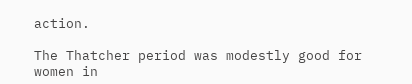action.

The Thatcher period was modestly good for women in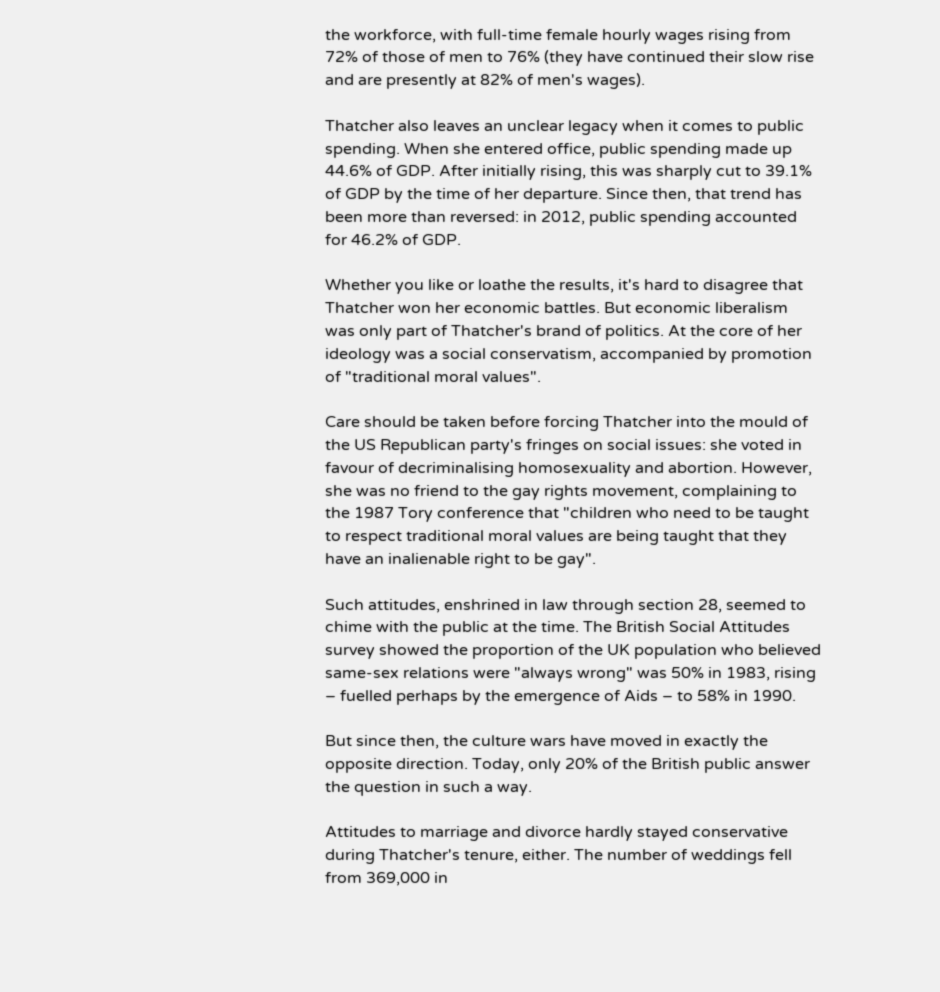the workforce, with full-time female hourly wages rising from 72% of those of men to 76% (they have continued their slow rise and are presently at 82% of men's wages).

Thatcher also leaves an unclear legacy when it comes to public spending. When she entered office, public spending made up 44.6% of GDP. After initially rising, this was sharply cut to 39.1% of GDP by the time of her departure. Since then, that trend has been more than reversed: in 2012, public spending accounted for 46.2% of GDP.

Whether you like or loathe the results, it's hard to disagree that Thatcher won her economic battles. But economic liberalism was only part of Thatcher's brand of politics. At the core of her ideology was a social conservatism, accompanied by promotion of "traditional moral values".

Care should be taken before forcing Thatcher into the mould of the US Republican party's fringes on social issues: she voted in favour of decriminalising homosexuality and abortion. However, she was no friend to the gay rights movement, complaining to the 1987 Tory conference that "children who need to be taught to respect traditional moral values are being taught that they have an inalienable right to be gay".

Such attitudes, enshrined in law through section 28, seemed to chime with the public at the time. The British Social Attitudes survey showed the proportion of the UK population who believed same-sex relations were "always wrong" was 50% in 1983, rising – fuelled perhaps by the emergence of Aids – to 58% in 1990.

But since then, the culture wars have moved in exactly the opposite direction. Today, only 20% of the British public answer the question in such a way.

Attitudes to marriage and divorce hardly stayed conservative during Thatcher's tenure, either. The number of weddings fell from 369,000 in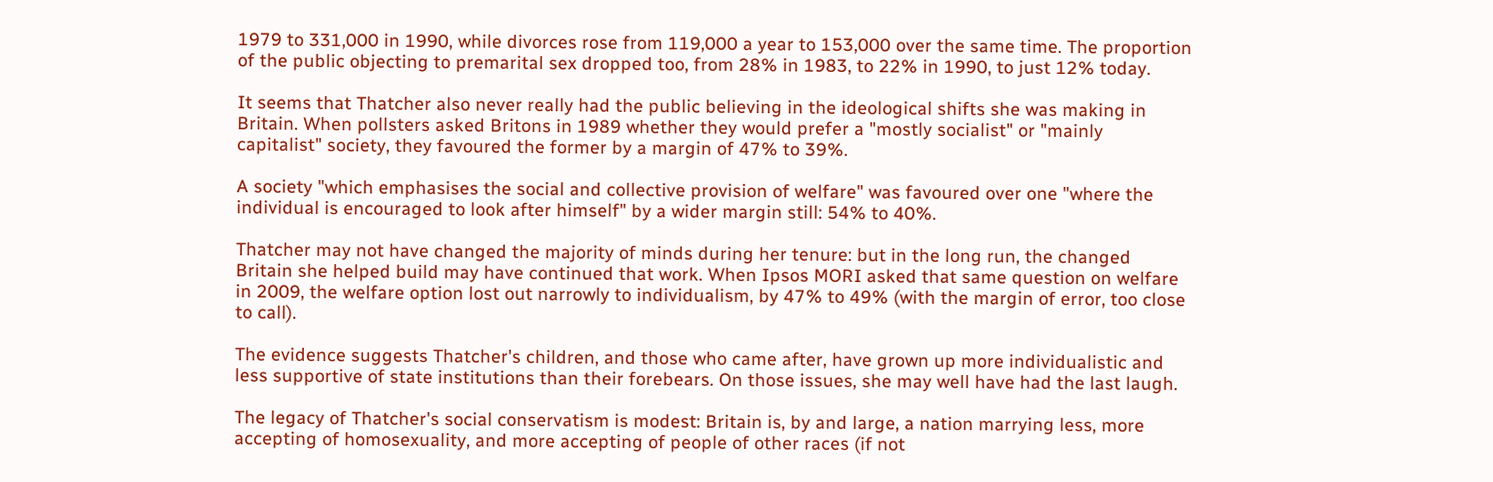1979 to 331,000 in 1990, while divorces rose from 119,000 a year to 153,000 over the same time. The proportion of the public objecting to premarital sex dropped too, from 28% in 1983, to 22% in 1990, to just 12% today.

It seems that Thatcher also never really had the public believing in the ideological shifts she was making in Britain. When pollsters asked Britons in 1989 whether they would prefer a "mostly socialist" or "mainly capitalist" society, they favoured the former by a margin of 47% to 39%.

A society "which emphasises the social and collective provision of welfare" was favoured over one "where the individual is encouraged to look after himself" by a wider margin still: 54% to 40%.

Thatcher may not have changed the majority of minds during her tenure: but in the long run, the changed Britain she helped build may have continued that work. When Ipsos MORI asked that same question on welfare in 2009, the welfare option lost out narrowly to individualism, by 47% to 49% (with the margin of error, too close to call).

The evidence suggests Thatcher's children, and those who came after, have grown up more individualistic and less supportive of state institutions than their forebears. On those issues, she may well have had the last laugh.

The legacy of Thatcher's social conservatism is modest: Britain is, by and large, a nation marrying less, more accepting of homosexuality, and more accepting of people of other races (if not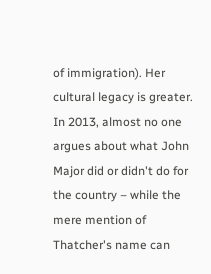of immigration). Her cultural legacy is greater. In 2013, almost no one argues about what John Major did or didn't do for the country – while the mere mention of Thatcher's name can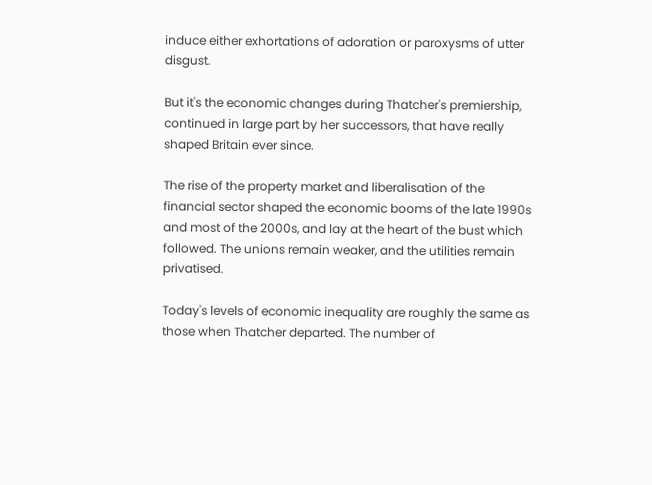induce either exhortations of adoration or paroxysms of utter disgust.

But it's the economic changes during Thatcher's premiership, continued in large part by her successors, that have really shaped Britain ever since.

The rise of the property market and liberalisation of the financial sector shaped the economic booms of the late 1990s and most of the 2000s, and lay at the heart of the bust which followed. The unions remain weaker, and the utilities remain privatised.

Today's levels of economic inequality are roughly the same as those when Thatcher departed. The number of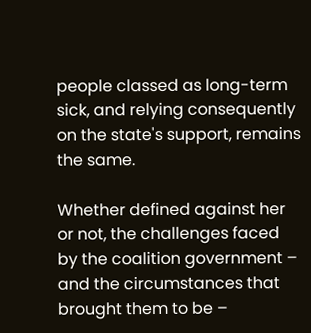people classed as long-term sick, and relying consequently on the state's support, remains the same.

Whether defined against her or not, the challenges faced by the coalition government – and the circumstances that brought them to be –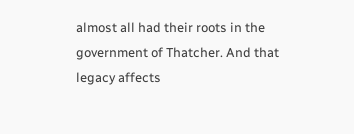almost all had their roots in the government of Thatcher. And that legacy affects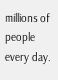millions of people every day.